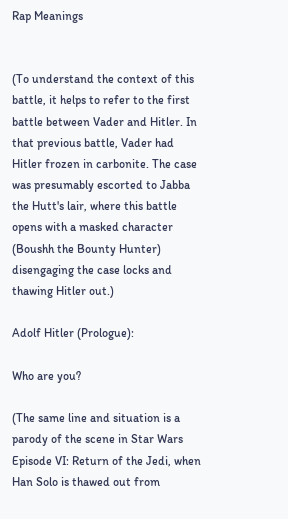Rap Meanings


(To understand the context of this battle, it helps to refer to the first battle between Vader and Hitler. In that previous battle, Vader had Hitler frozen in carbonite. The case was presumably escorted to Jabba the Hutt's lair, where this battle opens with a masked character (Boushh the Bounty Hunter) disengaging the case locks and thawing Hitler out.)

Adolf Hitler (Prologue):

Who are you?

(The same line and situation is a parody of the scene in Star Wars Episode VI: Return of the Jedi, when Han Solo is thawed out from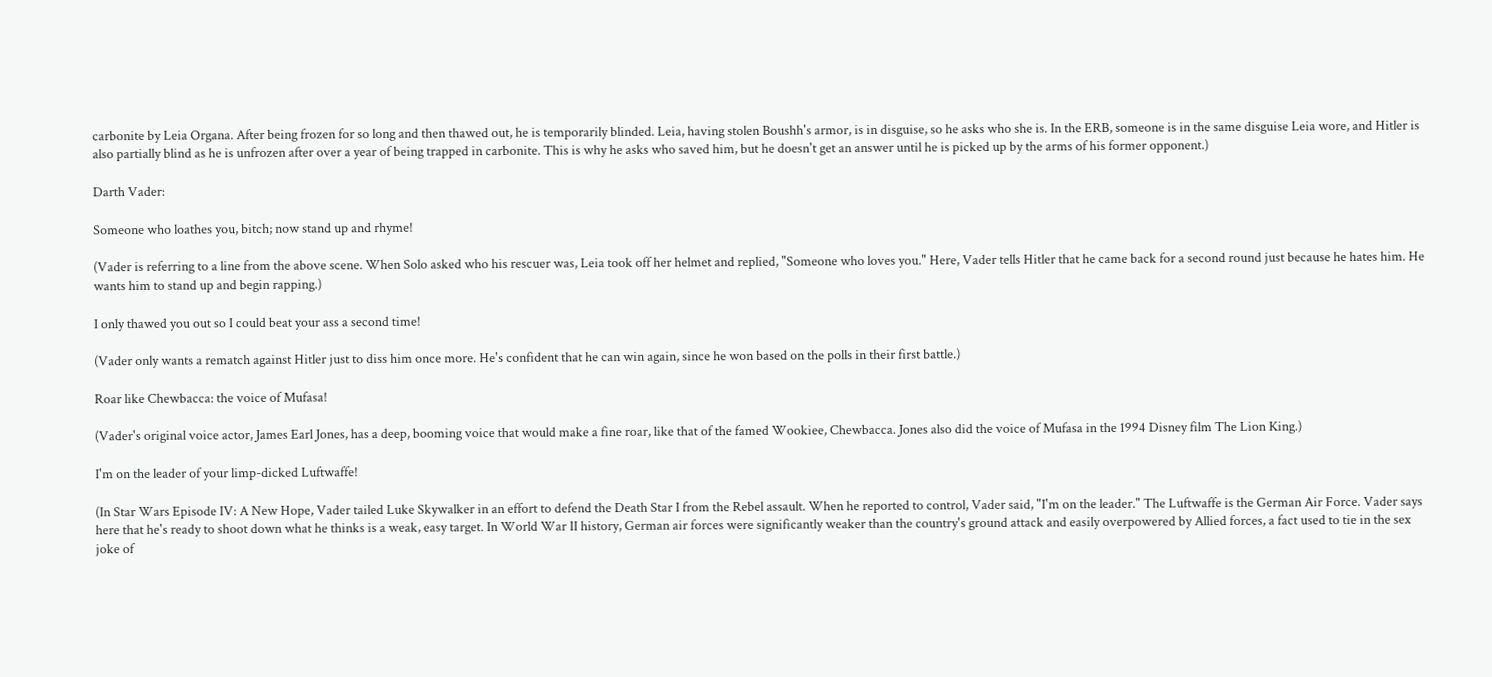carbonite by Leia Organa. After being frozen for so long and then thawed out, he is temporarily blinded. Leia, having stolen Boushh's armor, is in disguise, so he asks who she is. In the ERB, someone is in the same disguise Leia wore, and Hitler is also partially blind as he is unfrozen after over a year of being trapped in carbonite. This is why he asks who saved him, but he doesn't get an answer until he is picked up by the arms of his former opponent.)

Darth Vader:

Someone who loathes you, bitch; now stand up and rhyme!

(Vader is referring to a line from the above scene. When Solo asked who his rescuer was, Leia took off her helmet and replied, "Someone who loves you." Here, Vader tells Hitler that he came back for a second round just because he hates him. He wants him to stand up and begin rapping.)

I only thawed you out so I could beat your ass a second time!

(Vader only wants a rematch against Hitler just to diss him once more. He's confident that he can win again, since he won based on the polls in their first battle.)

Roar like Chewbacca: the voice of Mufasa!

(Vader's original voice actor, James Earl Jones, has a deep, booming voice that would make a fine roar, like that of the famed Wookiee, Chewbacca. Jones also did the voice of Mufasa in the 1994 Disney film The Lion King.)

I'm on the leader of your limp-dicked Luftwaffe!

(In Star Wars Episode IV: A New Hope, Vader tailed Luke Skywalker in an effort to defend the Death Star I from the Rebel assault. When he reported to control, Vader said, "I'm on the leader." The Luftwaffe is the German Air Force. Vader says here that he's ready to shoot down what he thinks is a weak, easy target. In World War II history, German air forces were significantly weaker than the country's ground attack and easily overpowered by Allied forces, a fact used to tie in the sex joke of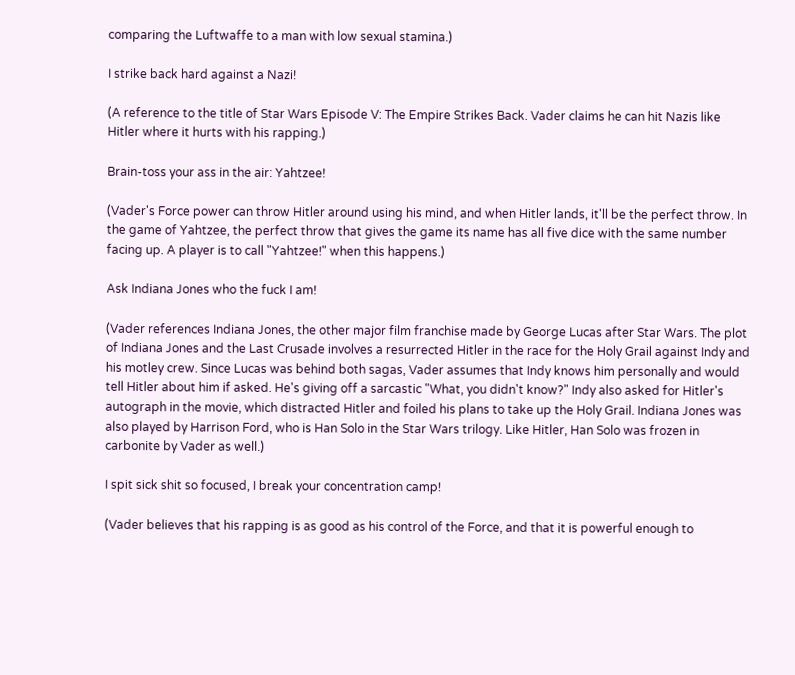comparing the Luftwaffe to a man with low sexual stamina.)

I strike back hard against a Nazi!

(A reference to the title of Star Wars Episode V: The Empire Strikes Back. Vader claims he can hit Nazis like Hitler where it hurts with his rapping.)

Brain-toss your ass in the air: Yahtzee!

(Vader's Force power can throw Hitler around using his mind, and when Hitler lands, it'll be the perfect throw. In the game of Yahtzee, the perfect throw that gives the game its name has all five dice with the same number facing up. A player is to call "Yahtzee!" when this happens.)

Ask Indiana Jones who the fuck I am!

(Vader references Indiana Jones, the other major film franchise made by George Lucas after Star Wars. The plot of Indiana Jones and the Last Crusade involves a resurrected Hitler in the race for the Holy Grail against Indy and his motley crew. Since Lucas was behind both sagas, Vader assumes that Indy knows him personally and would tell Hitler about him if asked. He's giving off a sarcastic "What, you didn't know?" Indy also asked for Hitler's autograph in the movie, which distracted Hitler and foiled his plans to take up the Holy Grail. Indiana Jones was also played by Harrison Ford, who is Han Solo in the Star Wars trilogy. Like Hitler, Han Solo was frozen in carbonite by Vader as well.)

I spit sick shit so focused, I break your concentration camp!

(Vader believes that his rapping is as good as his control of the Force, and that it is powerful enough to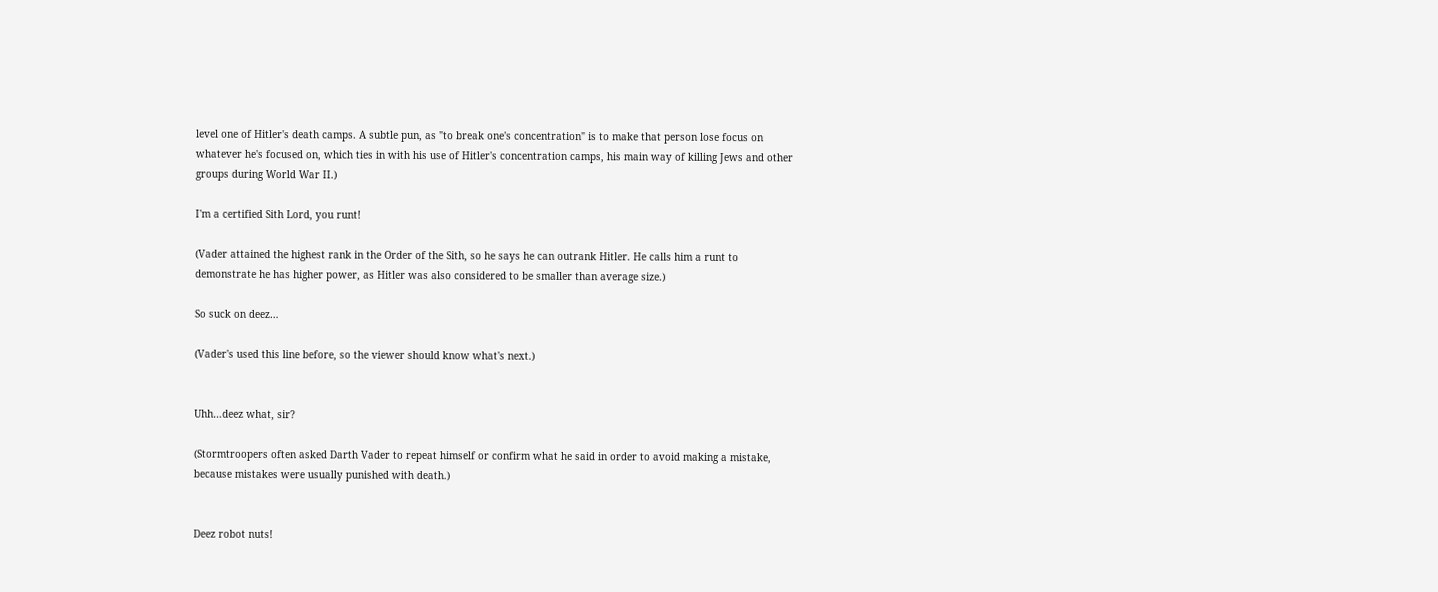level one of Hitler's death camps. A subtle pun, as "to break one's concentration" is to make that person lose focus on whatever he's focused on, which ties in with his use of Hitler's concentration camps, his main way of killing Jews and other groups during World War II.)

I'm a certified Sith Lord, you runt!

(Vader attained the highest rank in the Order of the Sith, so he says he can outrank Hitler. He calls him a runt to demonstrate he has higher power, as Hitler was also considered to be smaller than average size.)

So suck on deez…

(Vader's used this line before, so the viewer should know what's next.)


Uhh…deez what, sir?

(Stormtroopers often asked Darth Vader to repeat himself or confirm what he said in order to avoid making a mistake, because mistakes were usually punished with death.)


Deez robot nuts!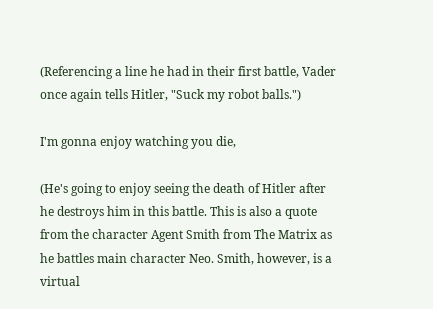(Referencing a line he had in their first battle, Vader once again tells Hitler, "Suck my robot balls.")

I'm gonna enjoy watching you die,

(He's going to enjoy seeing the death of Hitler after he destroys him in this battle. This is also a quote from the character Agent Smith from The Matrix as he battles main character Neo. Smith, however, is a virtual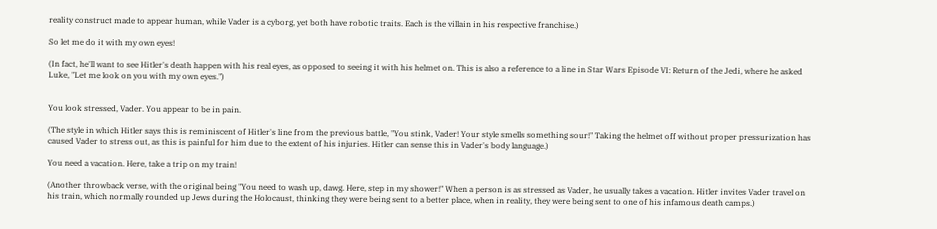reality construct made to appear human, while Vader is a cyborg, yet both have robotic traits. Each is the villain in his respective franchise.)

So let me do it with my own eyes!

(In fact, he'll want to see Hitler's death happen with his real eyes, as opposed to seeing it with his helmet on. This is also a reference to a line in Star Wars Episode VI: Return of the Jedi, where he asked Luke, "Let me look on you with my own eyes.")


You look stressed, Vader. You appear to be in pain.

(The style in which Hitler says this is reminiscent of Hitler's line from the previous battle, "You stink, Vader! Your style smells something sour!" Taking the helmet off without proper pressurization has caused Vader to stress out, as this is painful for him due to the extent of his injuries. Hitler can sense this in Vader's body language.)

You need a vacation. Here, take a trip on my train!

(Another throwback verse, with the original being "You need to wash up, dawg. Here, step in my shower!" When a person is as stressed as Vader, he usually takes a vacation. Hitler invites Vader travel on his train, which normally rounded up Jews during the Holocaust, thinking they were being sent to a better place, when in reality, they were being sent to one of his infamous death camps.)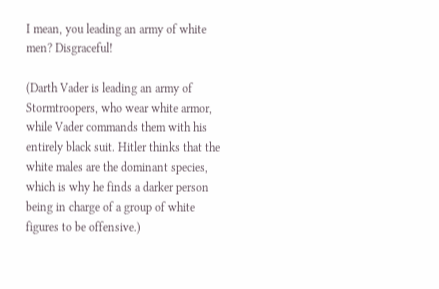I mean, you leading an army of white men? Disgraceful!

(Darth Vader is leading an army of Stormtroopers, who wear white armor, while Vader commands them with his entirely black suit. Hitler thinks that the white males are the dominant species, which is why he finds a darker person being in charge of a group of white figures to be offensive.)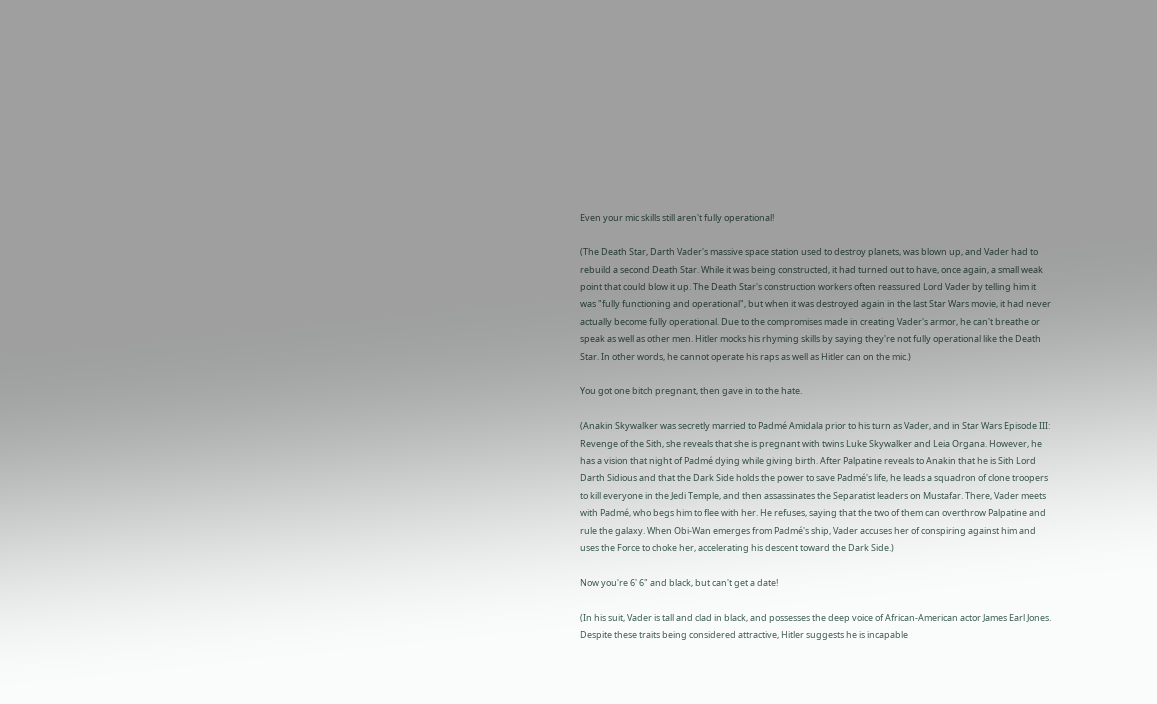Even your mic skills still aren't fully operational!

(The Death Star, Darth Vader's massive space station used to destroy planets, was blown up, and Vader had to rebuild a second Death Star. While it was being constructed, it had turned out to have, once again, a small weak point that could blow it up. The Death Star's construction workers often reassured Lord Vader by telling him it was "fully functioning and operational", but when it was destroyed again in the last Star Wars movie, it had never actually become fully operational. Due to the compromises made in creating Vader's armor, he can't breathe or speak as well as other men. Hitler mocks his rhyming skills by saying they're not fully operational like the Death Star. In other words, he cannot operate his raps as well as Hitler can on the mic.)

You got one bitch pregnant, then gave in to the hate.

(Anakin Skywalker was secretly married to Padmé Amidala prior to his turn as Vader, and in Star Wars Episode III: Revenge of the Sith, she reveals that she is pregnant with twins Luke Skywalker and Leia Organa. However, he has a vision that night of Padmé dying while giving birth. After Palpatine reveals to Anakin that he is Sith Lord Darth Sidious and that the Dark Side holds the power to save Padmé's life, he leads a squadron of clone troopers to kill everyone in the Jedi Temple, and then assassinates the Separatist leaders on Mustafar. There, Vader meets with Padmé, who begs him to flee with her. He refuses, saying that the two of them can overthrow Palpatine and rule the galaxy. When Obi-Wan emerges from Padmé's ship, Vader accuses her of conspiring against him and uses the Force to choke her, accelerating his descent toward the Dark Side.)

Now you're 6' 6" and black, but can't get a date!

(In his suit, Vader is tall and clad in black, and possesses the deep voice of African-American actor James Earl Jones. Despite these traits being considered attractive, Hitler suggests he is incapable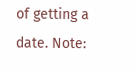of getting a date. Note: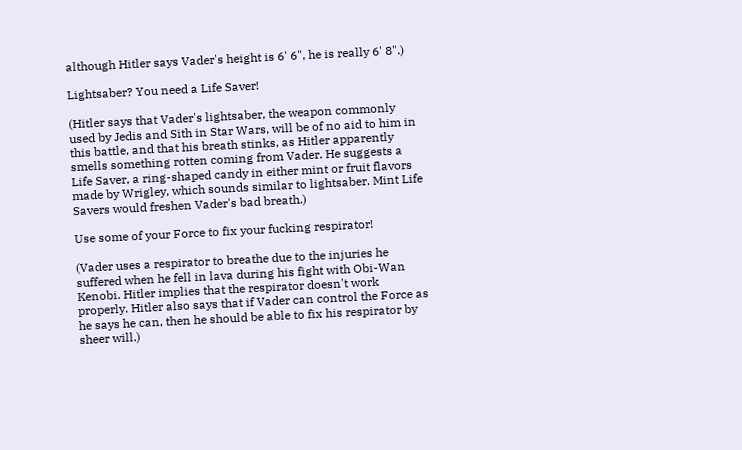although Hitler says Vader's height is 6' 6", he is really 6' 8".)

Lightsaber? You need a Life Saver!

(Hitler says that Vader's lightsaber, the weapon commonly used by Jedis and Sith in Star Wars, will be of no aid to him in this battle, and that his breath stinks, as Hitler apparently smells something rotten coming from Vader. He suggests a Life Saver, a ring-shaped candy in either mint or fruit flavors made by Wrigley, which sounds similar to lightsaber. Mint Life Savers would freshen Vader's bad breath.)

Use some of your Force to fix your fucking respirator!

(Vader uses a respirator to breathe due to the injuries he suffered when he fell in lava during his fight with Obi-Wan Kenobi. Hitler implies that the respirator doesn't work properly. Hitler also says that if Vader can control the Force as he says he can, then he should be able to fix his respirator by sheer will.)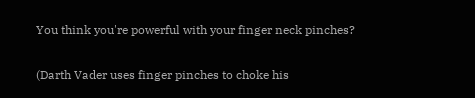You think you're powerful with your finger neck pinches?

(Darth Vader uses finger pinches to choke his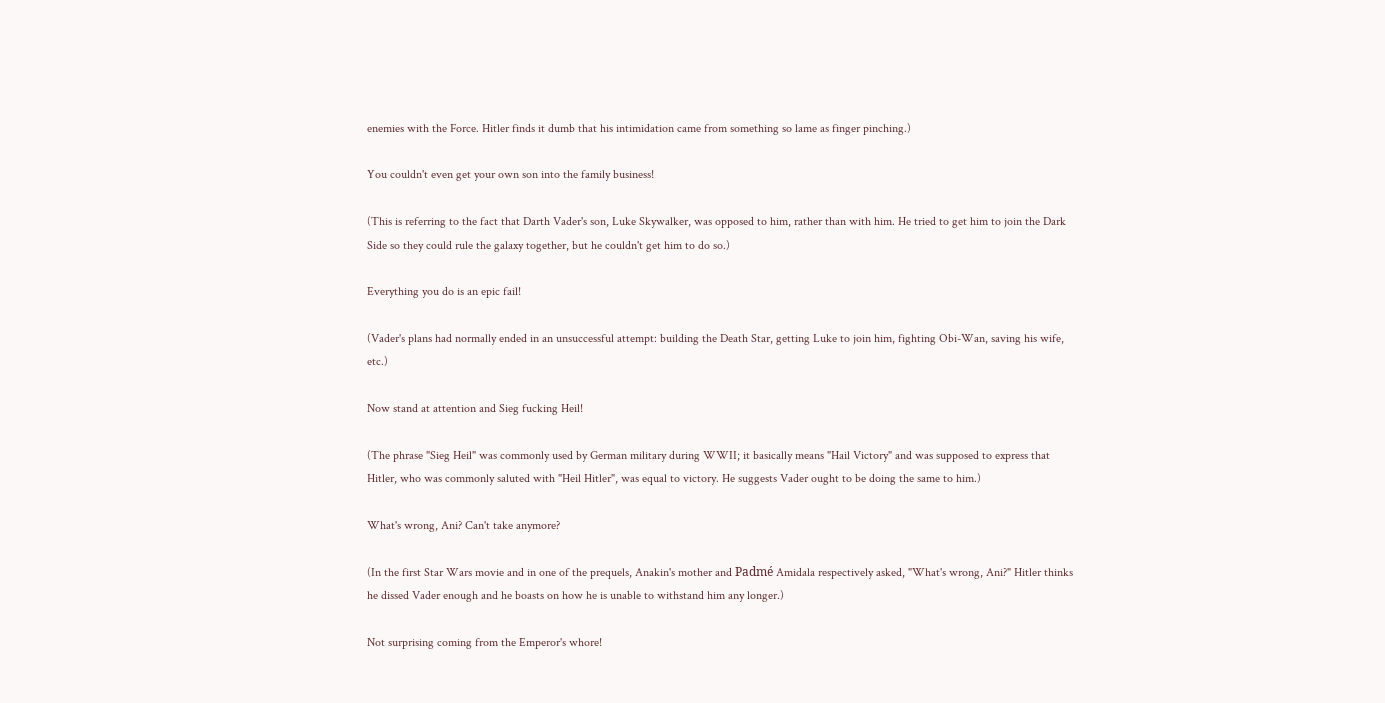enemies with the Force. Hitler finds it dumb that his intimidation came from something so lame as finger pinching.)

You couldn't even get your own son into the family business!

(This is referring to the fact that Darth Vader's son, Luke Skywalker, was opposed to him, rather than with him. He tried to get him to join the Dark Side so they could rule the galaxy together, but he couldn't get him to do so.)

Everything you do is an epic fail!

(Vader's plans had normally ended in an unsuccessful attempt: building the Death Star, getting Luke to join him, fighting Obi-Wan, saving his wife, etc.)

Now stand at attention and Sieg fucking Heil!

(The phrase "Sieg Heil" was commonly used by German military during WWII; it basically means "Hail Victory" and was supposed to express that Hitler, who was commonly saluted with "Heil Hitler", was equal to victory. He suggests Vader ought to be doing the same to him.)

What's wrong, Ani? Can't take anymore?

(In the first Star Wars movie and in one of the prequels, Anakin's mother and Padmé Amidala respectively asked, "What's wrong, Ani?" Hitler thinks he dissed Vader enough and he boasts on how he is unable to withstand him any longer.)

Not surprising coming from the Emperor's whore!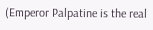(Emperor Palpatine is the real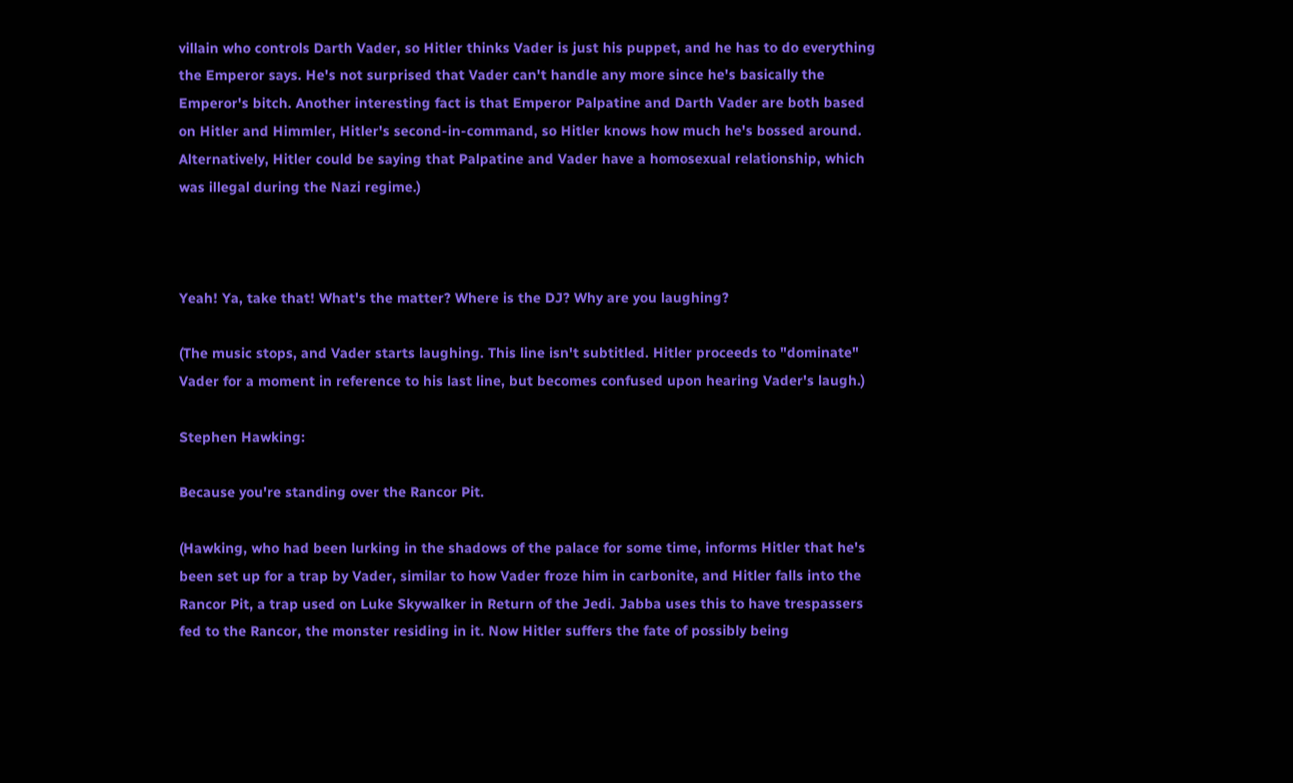villain who controls Darth Vader, so Hitler thinks Vader is just his puppet, and he has to do everything the Emperor says. He's not surprised that Vader can't handle any more since he's basically the Emperor's bitch. Another interesting fact is that Emperor Palpatine and Darth Vader are both based on Hitler and Himmler, Hitler's second-in-command, so Hitler knows how much he's bossed around. Alternatively, Hitler could be saying that Palpatine and Vader have a homosexual relationship, which was illegal during the Nazi regime.)



Yeah! Ya, take that! What's the matter? Where is the DJ? Why are you laughing?

(The music stops, and Vader starts laughing. This line isn't subtitled. Hitler proceeds to "dominate" Vader for a moment in reference to his last line, but becomes confused upon hearing Vader's laugh.)

Stephen Hawking:

Because you're standing over the Rancor Pit.

(Hawking, who had been lurking in the shadows of the palace for some time, informs Hitler that he's been set up for a trap by Vader, similar to how Vader froze him in carbonite, and Hitler falls into the Rancor Pit, a trap used on Luke Skywalker in Return of the Jedi. Jabba uses this to have trespassers fed to the Rancor, the monster residing in it. Now Hitler suffers the fate of possibly being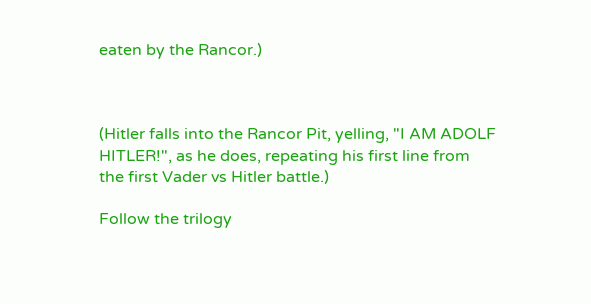eaten by the Rancor.)



(Hitler falls into the Rancor Pit, yelling, "I AM ADOLF HITLER!", as he does, repeating his first line from the first Vader vs Hitler battle.)

Follow the trilogy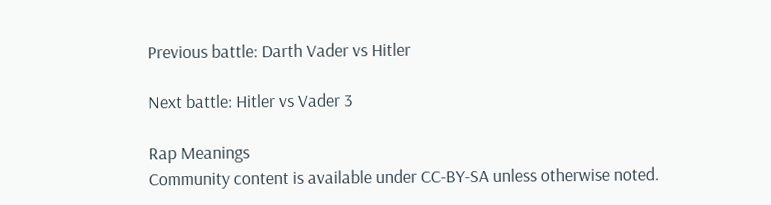Previous battle: Darth Vader vs Hitler

Next battle: Hitler vs Vader 3

Rap Meanings
Community content is available under CC-BY-SA unless otherwise noted.